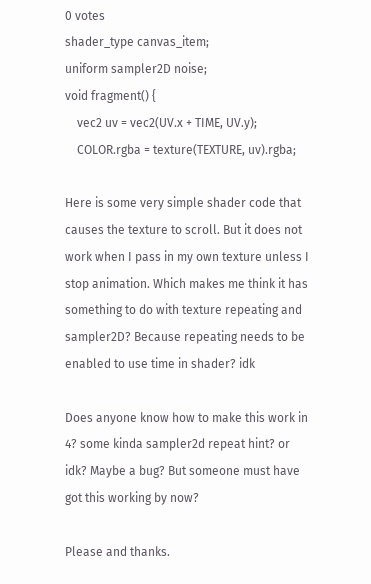0 votes
shader_type canvas_item;
uniform sampler2D noise;
void fragment() {
    vec2 uv = vec2(UV.x + TIME, UV.y);
    COLOR.rgba = texture(TEXTURE, uv).rgba;

Here is some very simple shader code that causes the texture to scroll. But it does not work when I pass in my own texture unless I stop animation. Which makes me think it has something to do with texture repeating and sampler2D? Because repeating needs to be enabled to use time in shader? idk

Does anyone know how to make this work in 4? some kinda sampler2d repeat hint? or idk? Maybe a bug? But someone must have got this working by now?

Please and thanks.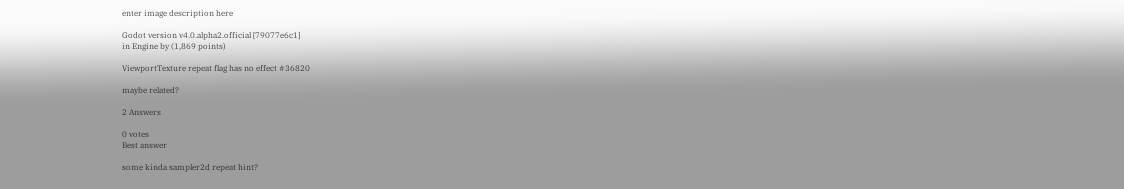enter image description here

Godot version v4.0.alpha2.official [79077e6c1]
in Engine by (1,869 points)

ViewportTexture repeat flag has no effect #36820

maybe related?

2 Answers

0 votes
Best answer

some kinda sampler2d repeat hint?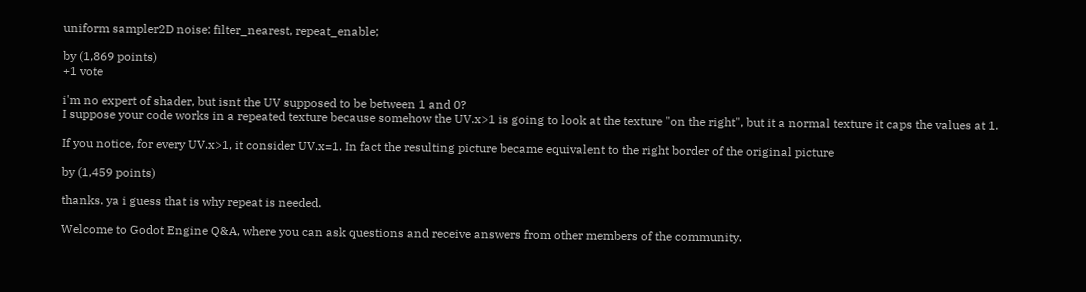uniform sampler2D noise: filter_nearest, repeat_enable;

by (1,869 points)
+1 vote

i'm no expert of shader, but isnt the UV supposed to be between 1 and 0?
I suppose your code works in a repeated texture because somehow the UV.x>1 is going to look at the texture "on the right", but it a normal texture it caps the values at 1.

If you notice, for every UV.x>1, it consider UV.x=1. In fact the resulting picture became equivalent to the right border of the original picture

by (1,459 points)

thanks. ya i guess that is why repeat is needed.

Welcome to Godot Engine Q&A, where you can ask questions and receive answers from other members of the community.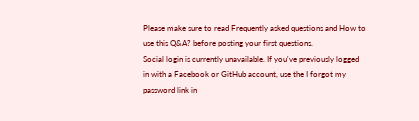Please make sure to read Frequently asked questions and How to use this Q&A? before posting your first questions.
Social login is currently unavailable. If you've previously logged in with a Facebook or GitHub account, use the I forgot my password link in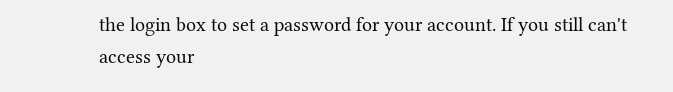the login box to set a password for your account. If you still can't access your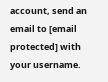account, send an email to [email protected] with your username.